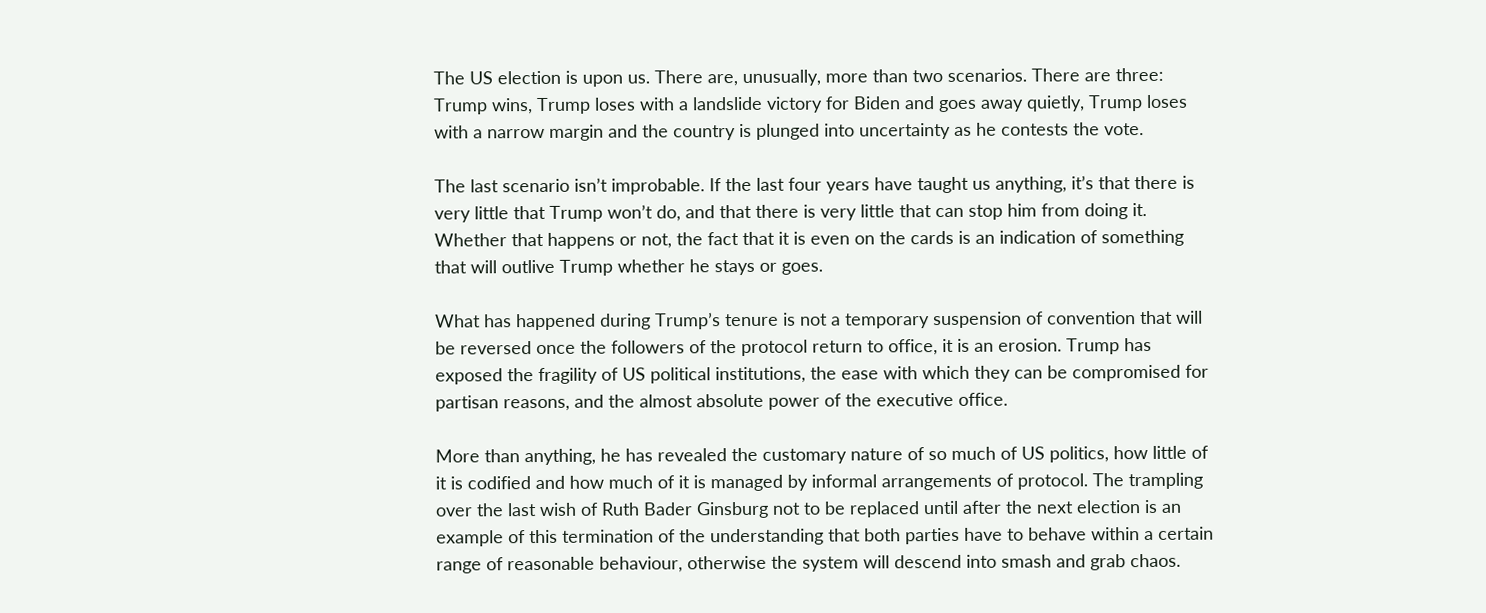The US election is upon us. There are, unusually, more than two scenarios. There are three: Trump wins, Trump loses with a landslide victory for Biden and goes away quietly, Trump loses with a narrow margin and the country is plunged into uncertainty as he contests the vote.

The last scenario isn’t improbable. If the last four years have taught us anything, it’s that there is very little that Trump won’t do, and that there is very little that can stop him from doing it. Whether that happens or not, the fact that it is even on the cards is an indication of something that will outlive Trump whether he stays or goes.

What has happened during Trump’s tenure is not a temporary suspension of convention that will be reversed once the followers of the protocol return to office, it is an erosion. Trump has exposed the fragility of US political institutions, the ease with which they can be compromised for partisan reasons, and the almost absolute power of the executive office.

More than anything, he has revealed the customary nature of so much of US politics, how little of it is codified and how much of it is managed by informal arrangements of protocol. The trampling over the last wish of Ruth Bader Ginsburg not to be replaced until after the next election is an example of this termination of the understanding that both parties have to behave within a certain range of reasonable behaviour, otherwise the system will descend into smash and grab chaos.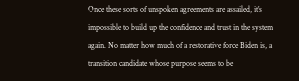Once these sorts of unspoken agreements are assailed, it’s impossible to build up the confidence and trust in the system again. No matter how much of a restorative force Biden is, a transition candidate whose purpose seems to be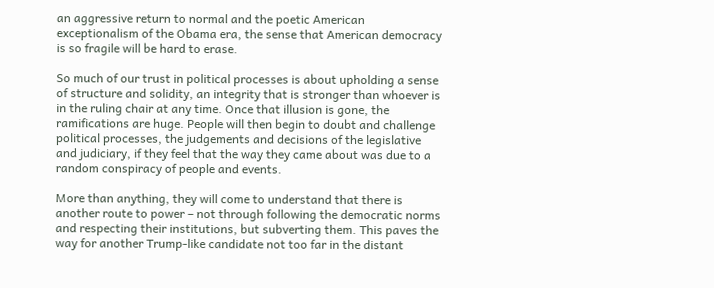an aggressive return to normal and the poetic American exceptionalism of the Obama era, the sense that American democracy is so fragile will be hard to erase.

So much of our trust in political processes is about upholding a sense of structure and solidity, an integrity that is stronger than whoever is in the ruling chair at any time. Once that illusion is gone, the ramifications are huge. People will then begin to doubt and challenge political processes, the judgements and decisions of the legislative and judiciary, if they feel that the way they came about was due to a random conspiracy of people and events.

More than anything, they will come to understand that there is another route to power – not through following the democratic norms and respecting their institutions, but subverting them. This paves the way for another Trump-like candidate not too far in the distant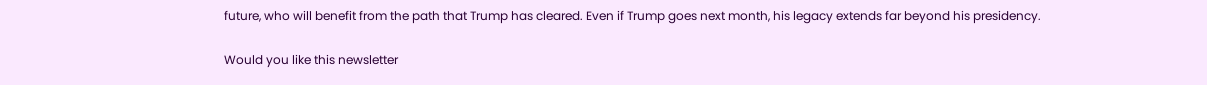future, who will benefit from the path that Trump has cleared. Even if Trump goes next month, his legacy extends far beyond his presidency.

Would you like this newsletter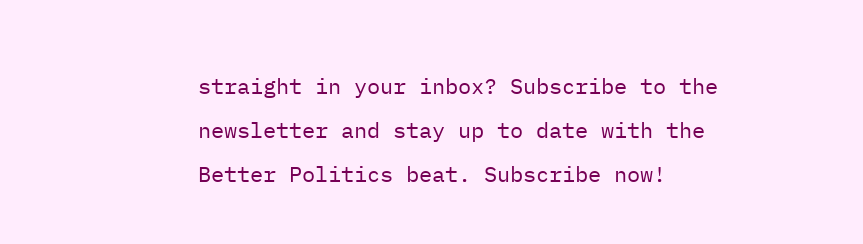straight in your inbox? Subscribe to the newsletter and stay up to date with the Better Politics beat. Subscribe now!